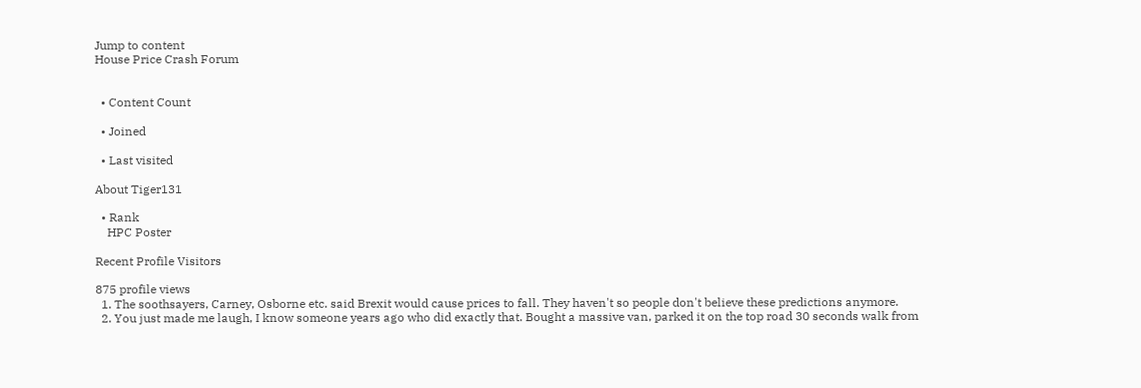Jump to content
House Price Crash Forum


  • Content Count

  • Joined

  • Last visited

About Tiger131

  • Rank
    HPC Poster

Recent Profile Visitors

875 profile views
  1. The soothsayers, Carney, Osborne etc. said Brexit would cause prices to fall. They haven't so people don't believe these predictions anymore.
  2. You just made me laugh, I know someone years ago who did exactly that. Bought a massive van, parked it on the top road 30 seconds walk from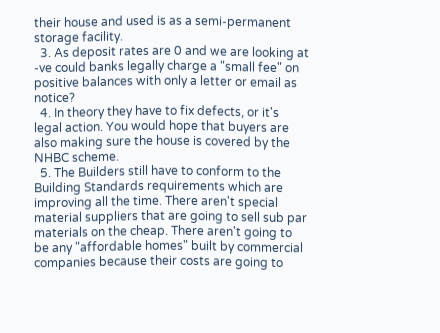their house and used is as a semi-permanent storage facility.
  3. As deposit rates are 0 and we are looking at -ve could banks legally charge a "small fee" on positive balances with only a letter or email as notice?
  4. In theory they have to fix defects, or it's legal action. You would hope that buyers are also making sure the house is covered by the NHBC scheme.
  5. The Builders still have to conform to the Building Standards requirements which are improving all the time. There aren't special material suppliers that are going to sell sub par materials on the cheap. There aren't going to be any "affordable homes" built by commercial companies because their costs are going to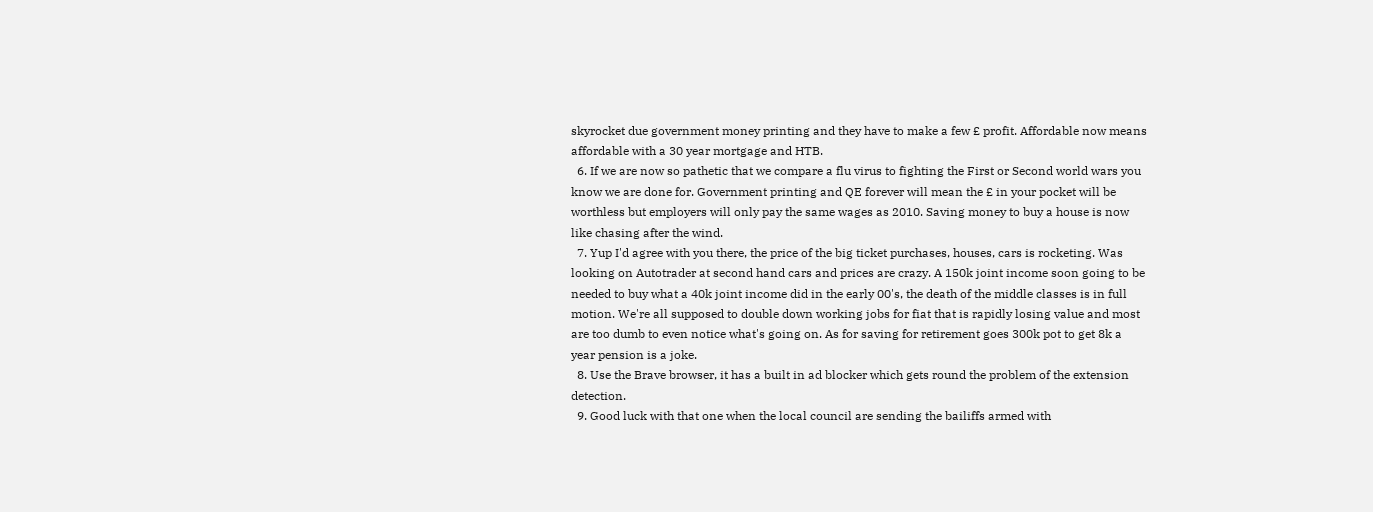skyrocket due government money printing and they have to make a few £ profit. Affordable now means affordable with a 30 year mortgage and HTB.
  6. If we are now so pathetic that we compare a flu virus to fighting the First or Second world wars you know we are done for. Government printing and QE forever will mean the £ in your pocket will be worthless but employers will only pay the same wages as 2010. Saving money to buy a house is now like chasing after the wind.
  7. Yup I'd agree with you there, the price of the big ticket purchases, houses, cars is rocketing. Was looking on Autotrader at second hand cars and prices are crazy. A 150k joint income soon going to be needed to buy what a 40k joint income did in the early 00's, the death of the middle classes is in full motion. We're all supposed to double down working jobs for fiat that is rapidly losing value and most are too dumb to even notice what's going on. As for saving for retirement goes 300k pot to get 8k a year pension is a joke.
  8. Use the Brave browser, it has a built in ad blocker which gets round the problem of the extension detection.
  9. Good luck with that one when the local council are sending the bailiffs armed with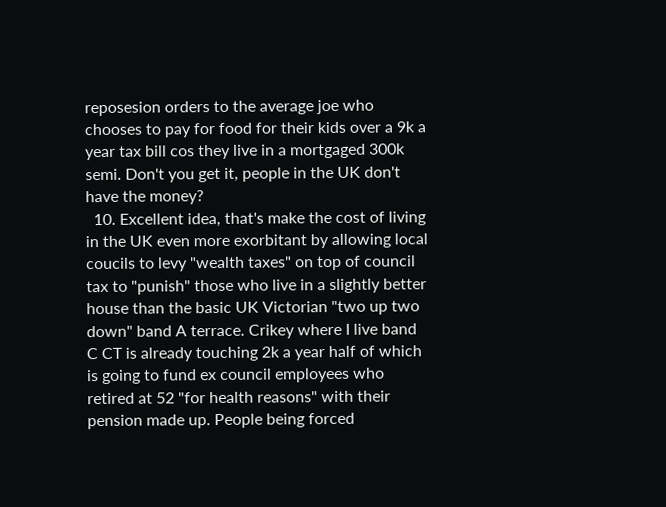reposesion orders to the average joe who chooses to pay for food for their kids over a 9k a year tax bill cos they live in a mortgaged 300k semi. Don't you get it, people in the UK don't have the money?
  10. Excellent idea, that's make the cost of living in the UK even more exorbitant by allowing local coucils to levy "wealth taxes" on top of council tax to "punish" those who live in a slightly better house than the basic UK Victorian "two up two down" band A terrace. Crikey where I live band C CT is already touching 2k a year half of which is going to fund ex council employees who retired at 52 "for health reasons" with their pension made up. People being forced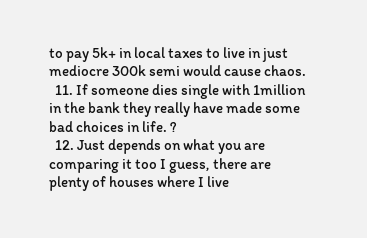to pay 5k+ in local taxes to live in just mediocre 300k semi would cause chaos.
  11. If someone dies single with 1million in the bank they really have made some bad choices in life. ?
  12. Just depends on what you are comparing it too I guess, there are plenty of houses where I live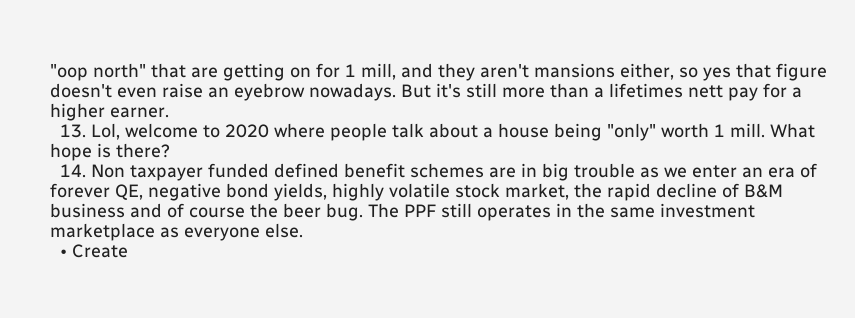"oop north" that are getting on for 1 mill, and they aren't mansions either, so yes that figure doesn't even raise an eyebrow nowadays. But it's still more than a lifetimes nett pay for a higher earner.
  13. Lol, welcome to 2020 where people talk about a house being "only" worth 1 mill. What hope is there?
  14. Non taxpayer funded defined benefit schemes are in big trouble as we enter an era of forever QE, negative bond yields, highly volatile stock market, the rapid decline of B&M business and of course the beer bug. The PPF still operates in the same investment marketplace as everyone else.
  • Create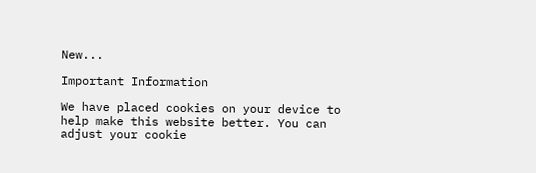New...

Important Information

We have placed cookies on your device to help make this website better. You can adjust your cookie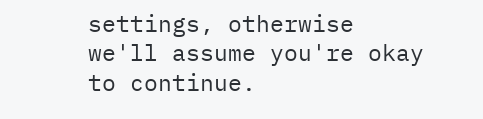settings, otherwise we'll assume you're okay to continue.